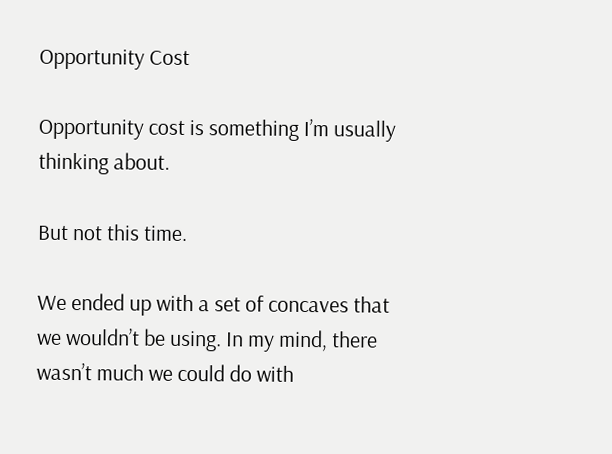Opportunity Cost

Opportunity cost is something I’m usually thinking about.

But not this time.

We ended up with a set of concaves that we wouldn’t be using. In my mind, there wasn’t much we could do with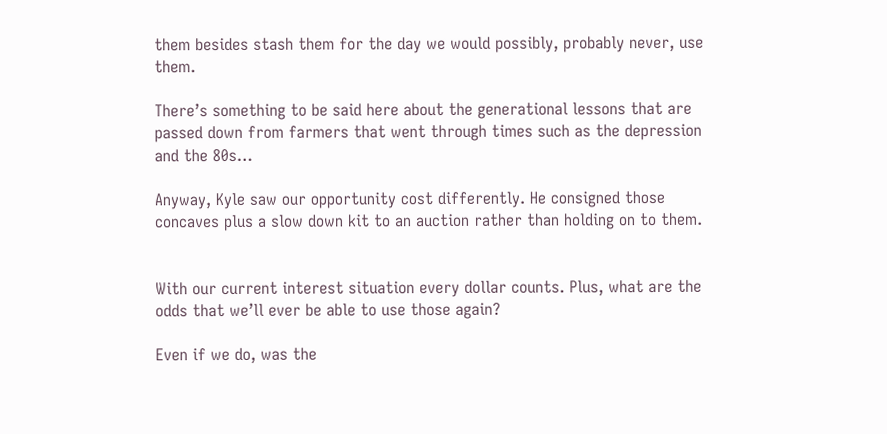them besides stash them for the day we would possibly, probably never, use them.

There’s something to be said here about the generational lessons that are passed down from farmers that went through times such as the depression and the 80s…

Anyway, Kyle saw our opportunity cost differently. He consigned those concaves plus a slow down kit to an auction rather than holding on to them.


With our current interest situation every dollar counts. Plus, what are the odds that we’ll ever be able to use those again?

Even if we do, was the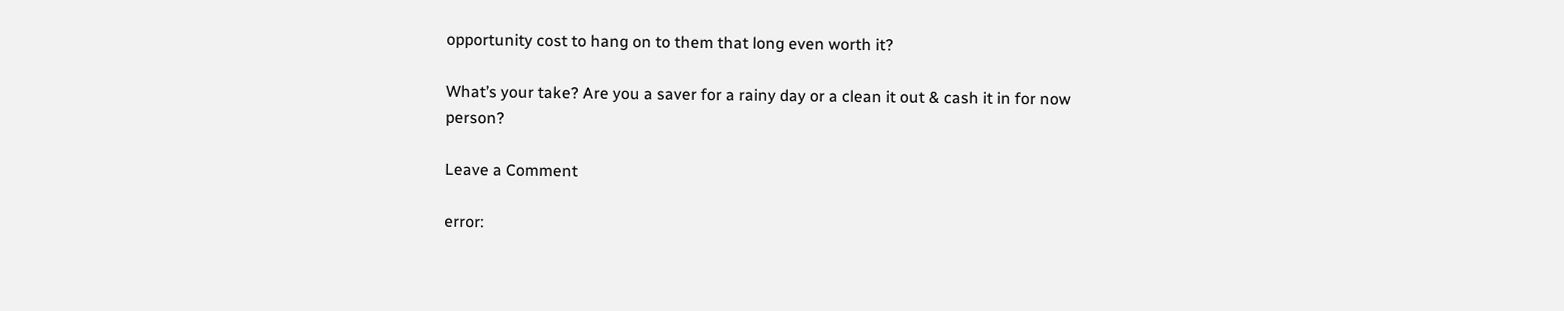opportunity cost to hang on to them that long even worth it?

What’s your take? Are you a saver for a rainy day or a clean it out & cash it in for now person?

Leave a Comment

error: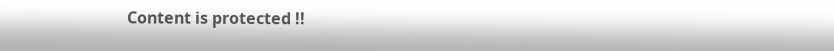Content is protected !!